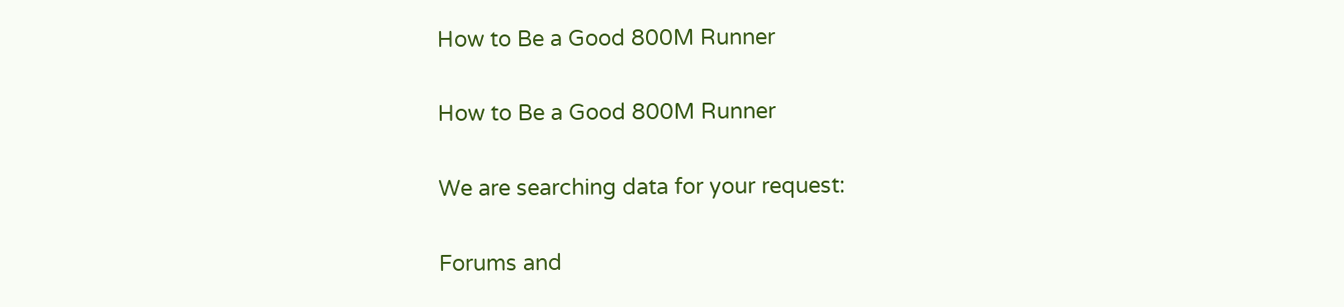How to Be a Good 800M Runner

How to Be a Good 800M Runner

We are searching data for your request:

Forums and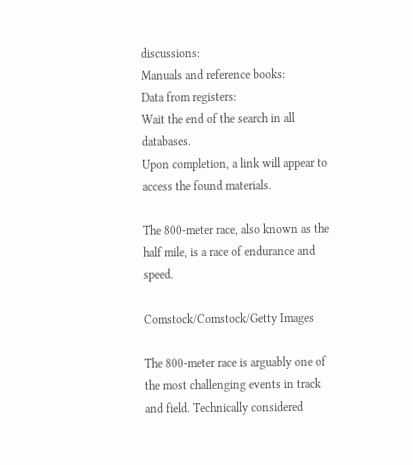discussions:
Manuals and reference books:
Data from registers:
Wait the end of the search in all databases.
Upon completion, a link will appear to access the found materials.

The 800-meter race, also known as the half mile, is a race of endurance and speed.

Comstock/Comstock/Getty Images

The 800-meter race is arguably one of the most challenging events in track and field. Technically considered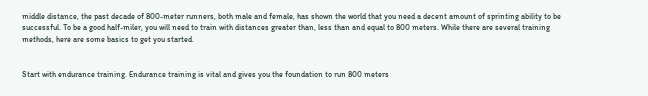middle distance, the past decade of 800-meter runners, both male and female, has shown the world that you need a decent amount of sprinting ability to be successful. To be a good half-miler, you will need to train with distances greater than, less than and equal to 800 meters. While there are several training methods, here are some basics to get you started.


Start with endurance training. Endurance training is vital and gives you the foundation to run 800 meters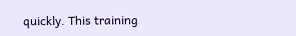quickly. This training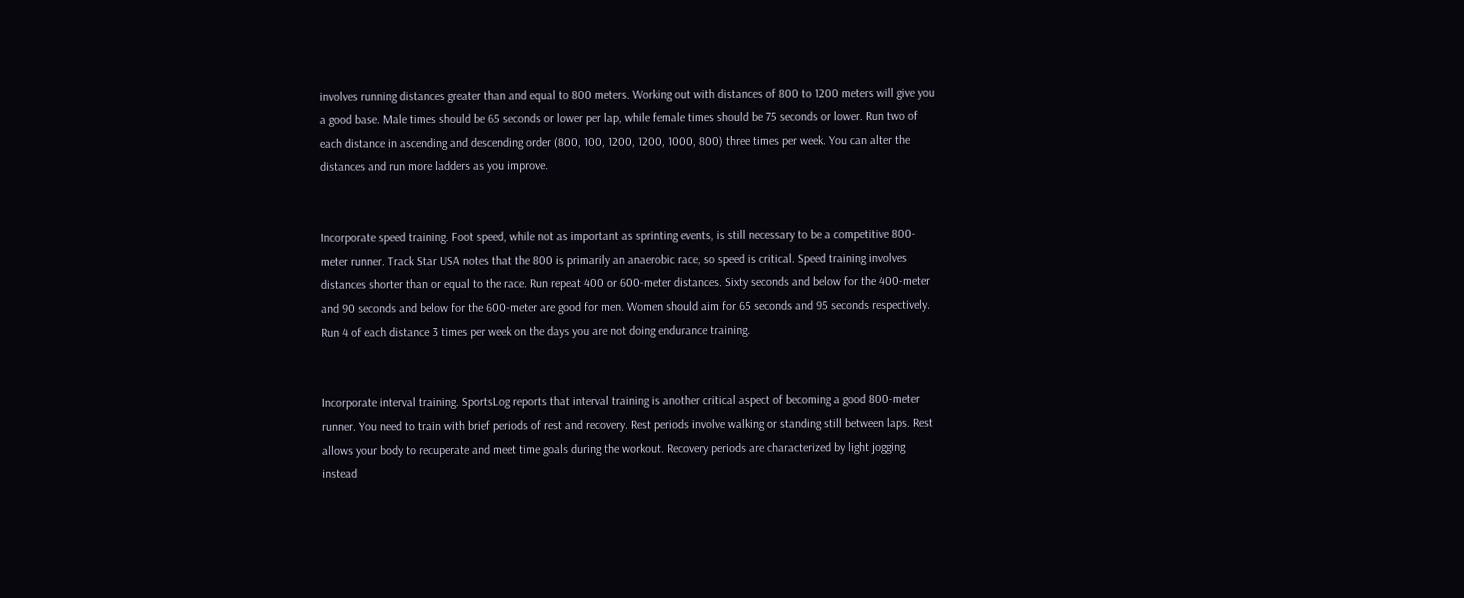involves running distances greater than and equal to 800 meters. Working out with distances of 800 to 1200 meters will give you a good base. Male times should be 65 seconds or lower per lap, while female times should be 75 seconds or lower. Run two of each distance in ascending and descending order (800, 100, 1200, 1200, 1000, 800) three times per week. You can alter the distances and run more ladders as you improve.


Incorporate speed training. Foot speed, while not as important as sprinting events, is still necessary to be a competitive 800-meter runner. Track Star USA notes that the 800 is primarily an anaerobic race, so speed is critical. Speed training involves distances shorter than or equal to the race. Run repeat 400 or 600-meter distances. Sixty seconds and below for the 400-meter and 90 seconds and below for the 600-meter are good for men. Women should aim for 65 seconds and 95 seconds respectively. Run 4 of each distance 3 times per week on the days you are not doing endurance training.


Incorporate interval training. SportsLog reports that interval training is another critical aspect of becoming a good 800-meter runner. You need to train with brief periods of rest and recovery. Rest periods involve walking or standing still between laps. Rest allows your body to recuperate and meet time goals during the workout. Recovery periods are characterized by light jogging instead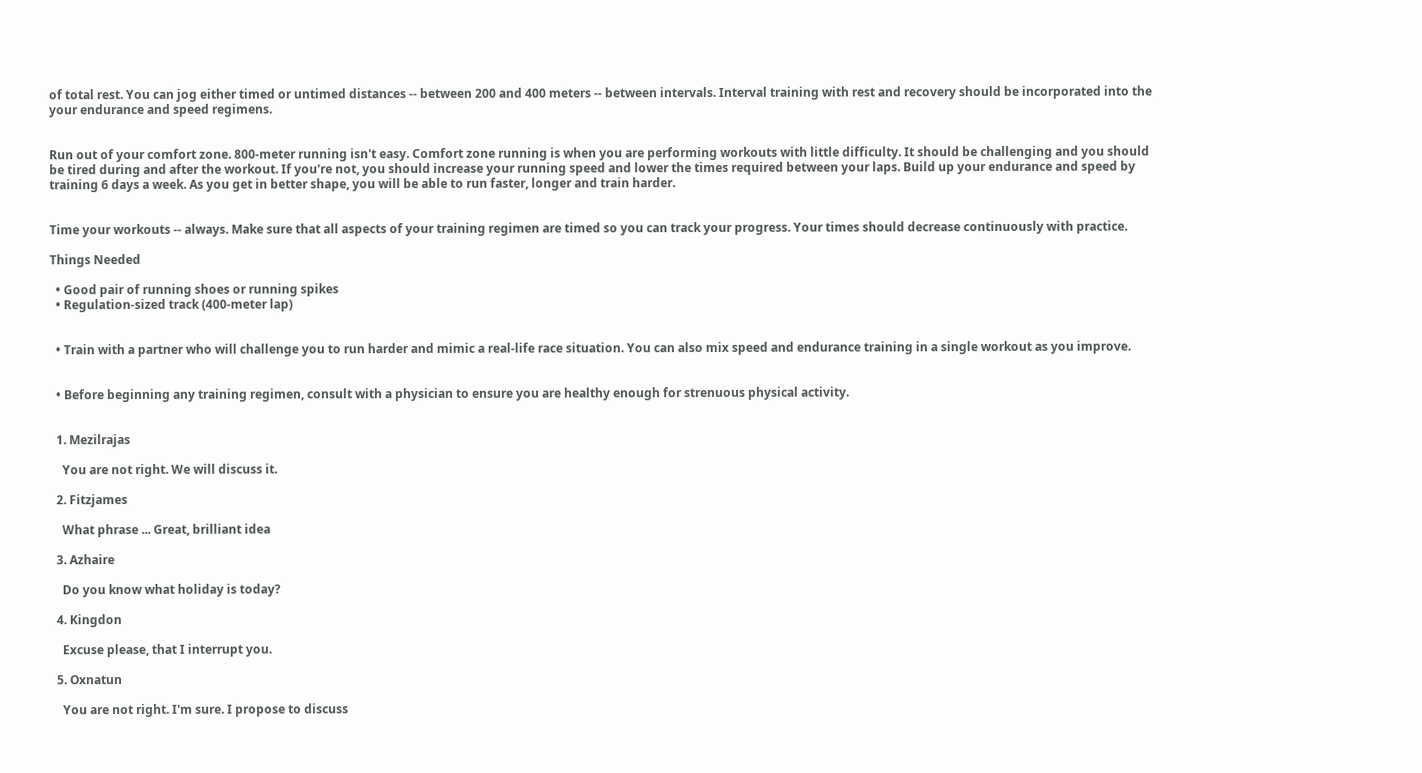of total rest. You can jog either timed or untimed distances -- between 200 and 400 meters -- between intervals. Interval training with rest and recovery should be incorporated into the your endurance and speed regimens.


Run out of your comfort zone. 800-meter running isn't easy. Comfort zone running is when you are performing workouts with little difficulty. It should be challenging and you should be tired during and after the workout. If you're not, you should increase your running speed and lower the times required between your laps. Build up your endurance and speed by training 6 days a week. As you get in better shape, you will be able to run faster, longer and train harder.


Time your workouts -- always. Make sure that all aspects of your training regimen are timed so you can track your progress. Your times should decrease continuously with practice.

Things Needed

  • Good pair of running shoes or running spikes
  • Regulation-sized track (400-meter lap)


  • Train with a partner who will challenge you to run harder and mimic a real-life race situation. You can also mix speed and endurance training in a single workout as you improve.


  • Before beginning any training regimen, consult with a physician to ensure you are healthy enough for strenuous physical activity.


  1. Mezilrajas

    You are not right. We will discuss it.

  2. Fitzjames

    What phrase ... Great, brilliant idea

  3. Azhaire

    Do you know what holiday is today?

  4. Kingdon

    Excuse please, that I interrupt you.

  5. Oxnatun

    You are not right. I'm sure. I propose to discuss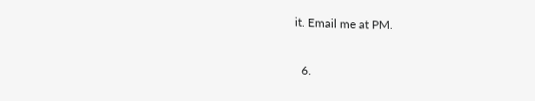it. Email me at PM.

  6.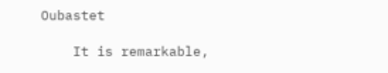Oubastet

    It is remarkable,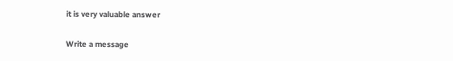it is very valuable answer

Write a message